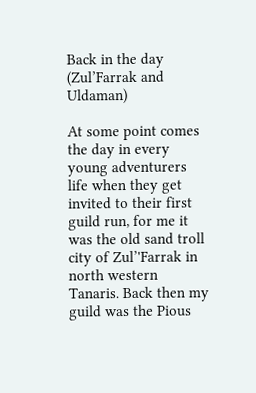Back in the day (Zul’Farrak and Uldaman)

At some point comes the day in every young adventurers life when they get invited to their first guild run, for me it was the old sand troll city of Zul’'Farrak in north western Tanaris. Back then my guild was the Pious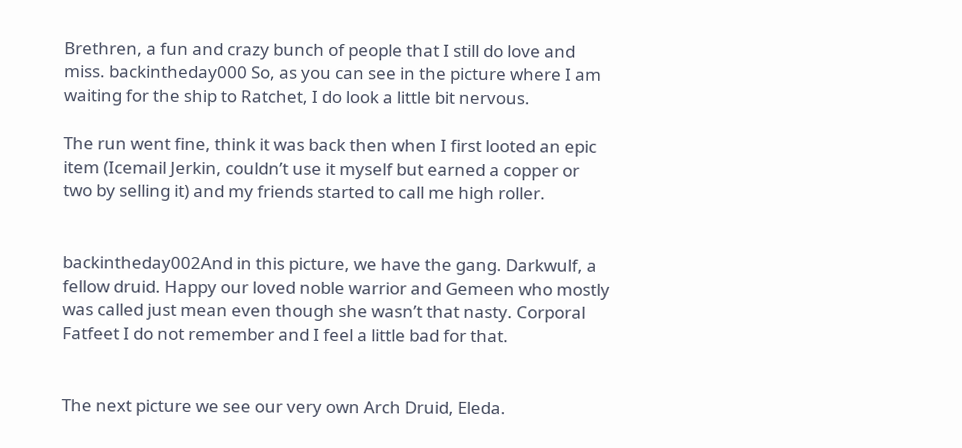Brethren, a fun and crazy bunch of people that I still do love and miss. backintheday000 So, as you can see in the picture where I am waiting for the ship to Ratchet, I do look a little bit nervous.

The run went fine, think it was back then when I first looted an epic item (Icemail Jerkin, couldn’t use it myself but earned a copper or two by selling it) and my friends started to call me high roller.


backintheday002And in this picture, we have the gang. Darkwulf, a fellow druid. Happy our loved noble warrior and Gemeen who mostly was called just mean even though she wasn’t that nasty. Corporal Fatfeet I do not remember and I feel a little bad for that.


The next picture we see our very own Arch Druid, Eleda.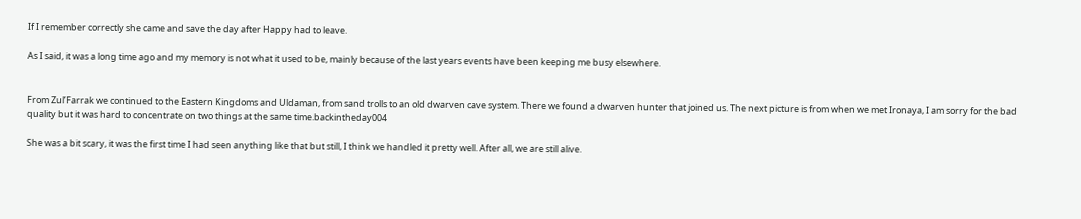If I remember correctly she came and save the day after Happy had to leave.

As I said, it was a long time ago and my memory is not what it used to be, mainly because of the last years events have been keeping me busy elsewhere.


From Zul’Farrak we continued to the Eastern Kingdoms and Uldaman, from sand trolls to an old dwarven cave system. There we found a dwarven hunter that joined us. The next picture is from when we met Ironaya, I am sorry for the bad quality but it was hard to concentrate on two things at the same time.backintheday004

She was a bit scary, it was the first time I had seen anything like that but still, I think we handled it pretty well. After all, we are still alive.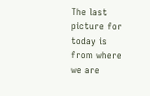The last picture for today is from where we are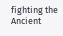fighting the Ancient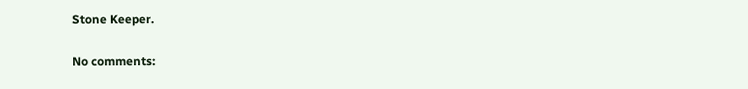Stone Keeper.

No comments: